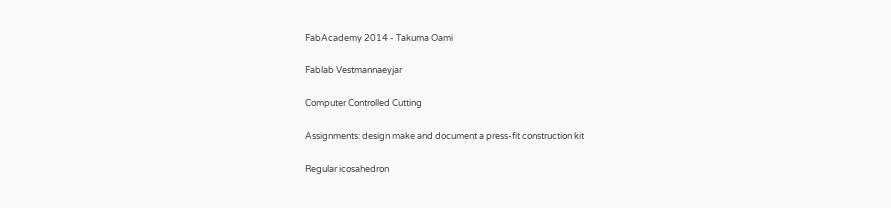FabAcademy 2014 - Takuma Oami

Fablab Vestmannaeyjar

Computer Controlled Cutting

Assignments: design make and document a press-fit construction kit

Regular icosahedron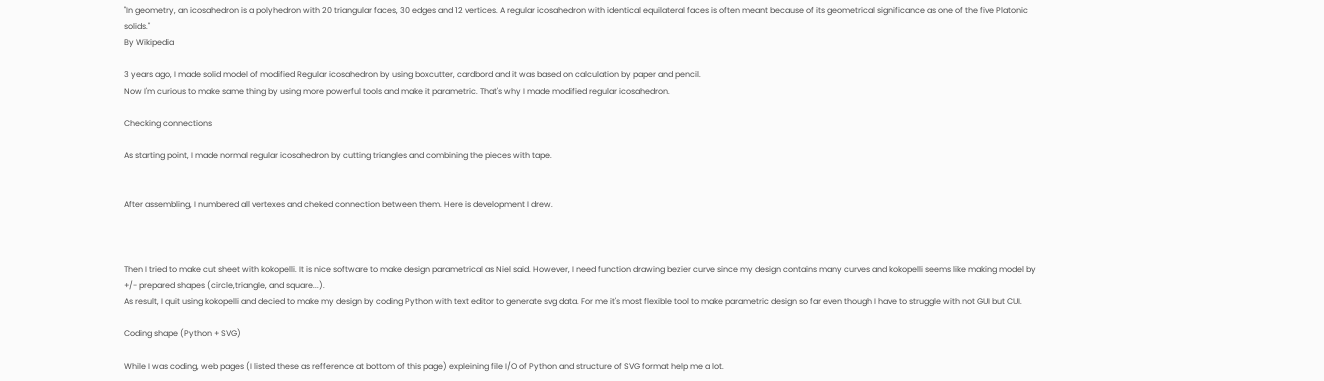"In geometry, an icosahedron is a polyhedron with 20 triangular faces, 30 edges and 12 vertices. A regular icosahedron with identical equilateral faces is often meant because of its geometrical significance as one of the five Platonic solids."
By Wikipedia

3 years ago, I made solid model of modified Regular icosahedron by using boxcutter, cardbord and it was based on calculation by paper and pencil.
Now I'm curious to make same thing by using more powerful tools and make it parametric. That's why I made modified regular icosahedron.

Checking connections

As starting point, I made normal regular icosahedron by cutting triangles and combining the pieces with tape.


After assembling, I numbered all vertexes and cheked connection between them. Here is development I drew.



Then I tried to make cut sheet with kokopelli. It is nice software to make design parametrical as Niel said. However, I need function drawing bezier curve since my design contains many curves and kokopelli seems like making model by +/- prepared shapes (circle,triangle, and square...).
As result, I quit using kokopelli and decied to make my design by coding Python with text editor to generate svg data. For me it's most flexible tool to make parametric design so far even though I have to struggle with not GUI but CUI.

Coding shape (Python + SVG)

While I was coding, web pages (I listed these as refference at bottom of this page) expleining file I/O of Python and structure of SVG format help me a lot.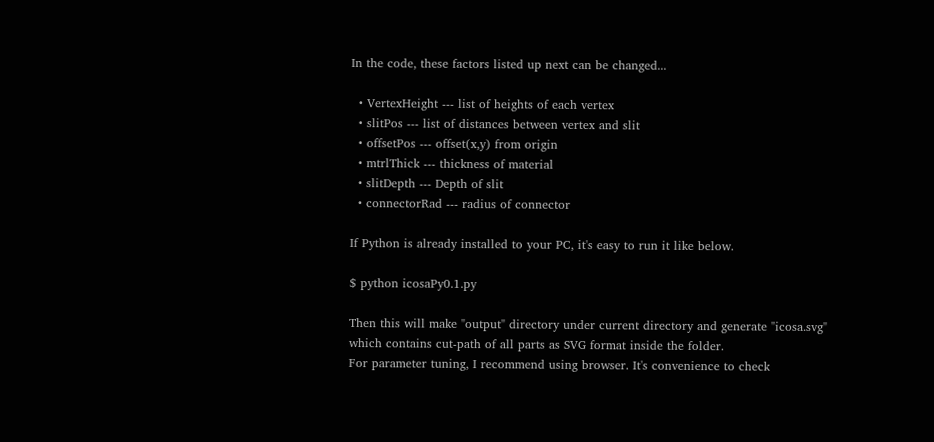In the code, these factors listed up next can be changed...

  • VertexHeight --- list of heights of each vertex
  • slitPos --- list of distances between vertex and slit
  • offsetPos --- offset(x,y) from origin
  • mtrlThick --- thickness of material
  • slitDepth --- Depth of slit
  • connectorRad --- radius of connector

If Python is already installed to your PC, it's easy to run it like below.

$ python icosaPy0.1.py

Then this will make "output" directory under current directory and generate "icosa.svg" which contains cut-path of all parts as SVG format inside the folder.
For parameter tuning, I recommend using browser. It's convenience to check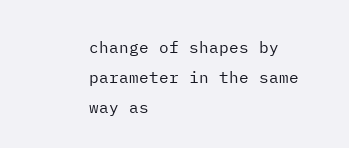change of shapes by parameter in the same way as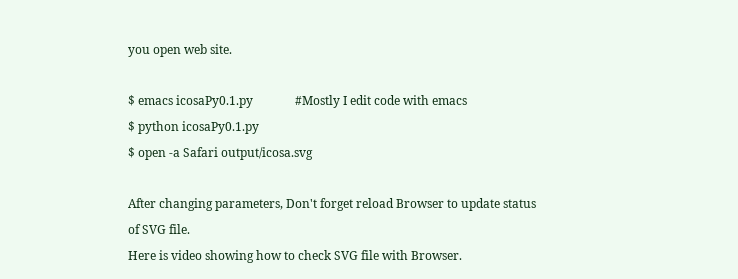you open web site.

$ emacs icosaPy0.1.py              #Mostly I edit code with emacs
$ python icosaPy0.1.py
$ open -a Safari output/icosa.svg

After changing parameters, Don't forget reload Browser to update status of SVG file.
Here is video showing how to check SVG file with Browser.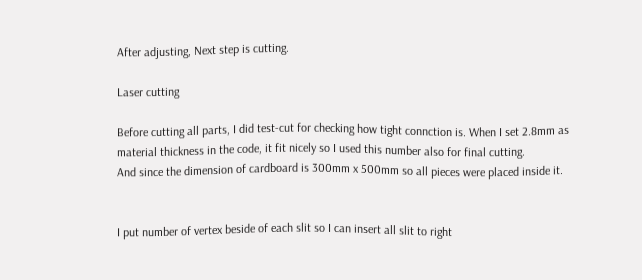After adjusting, Next step is cutting.

Laser cutting

Before cutting all parts, I did test-cut for checking how tight connction is. When I set 2.8mm as material thickness in the code, it fit nicely so I used this number also for final cutting.
And since the dimension of cardboard is 300mm x 500mm so all pieces were placed inside it.


I put number of vertex beside of each slit so I can insert all slit to right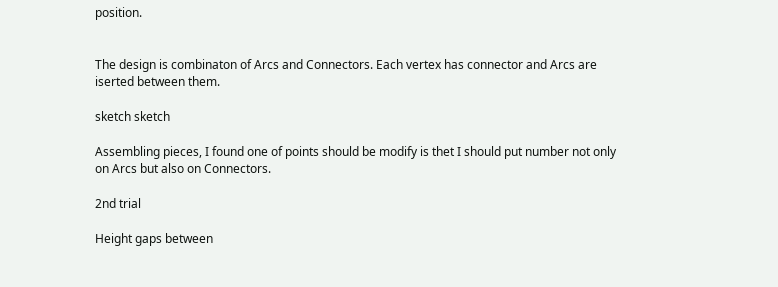position.


The design is combinaton of Arcs and Connectors. Each vertex has connector and Arcs are iserted between them.

sketch sketch

Assembling pieces, I found one of points should be modify is thet I should put number not only on Arcs but also on Connectors.

2nd trial

Height gaps between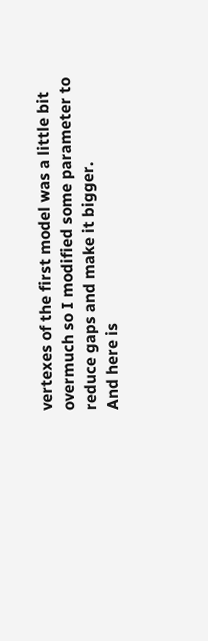vertexes of the first model was a little bit overmuch so I modified some parameter to reduce gaps and make it bigger.
And here is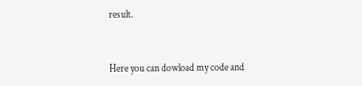result.


Here you can dowload my code and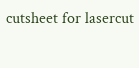cutsheet for lasercut